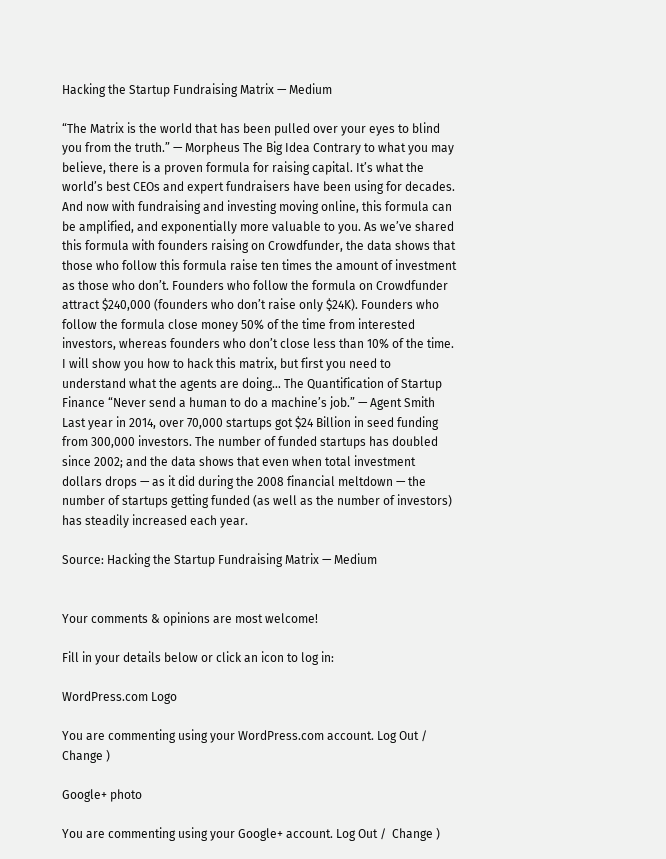Hacking the Startup Fundraising Matrix — Medium

“The Matrix is the world that has been pulled over your eyes to blind you from the truth.” — Morpheus The Big Idea Contrary to what you may believe, there is a proven formula for raising capital. It’s what the world’s best CEOs and expert fundraisers have been using for decades. And now with fundraising and investing moving online, this formula can be amplified, and exponentially more valuable to you. As we’ve shared this formula with founders raising on Crowdfunder, the data shows that those who follow this formula raise ten times the amount of investment as those who don’t. Founders who follow the formula on Crowdfunder attract $240,000 (founders who don’t raise only $24K). Founders who follow the formula close money 50% of the time from interested investors, whereas founders who don’t close less than 10% of the time. I will show you how to hack this matrix, but first you need to understand what the agents are doing… The Quantification of Startup Finance “Never send a human to do a machine’s job.” — Agent Smith Last year in 2014, over 70,000 startups got $24 Billion in seed funding from 300,000 investors. The number of funded startups has doubled since 2002; and the data shows that even when total investment dollars drops — as it did during the 2008 financial meltdown — the number of startups getting funded (as well as the number of investors) has steadily increased each year.

Source: Hacking the Startup Fundraising Matrix — Medium


Your comments & opinions are most welcome!

Fill in your details below or click an icon to log in:

WordPress.com Logo

You are commenting using your WordPress.com account. Log Out /  Change )

Google+ photo

You are commenting using your Google+ account. Log Out /  Change )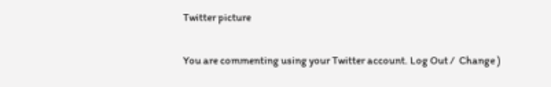Twitter picture

You are commenting using your Twitter account. Log Out /  Change )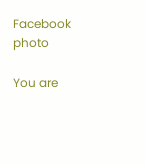Facebook photo

You are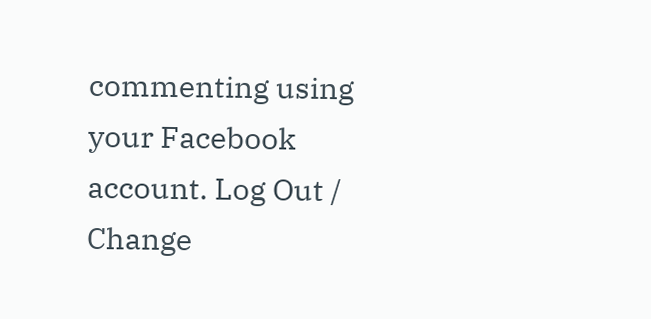commenting using your Facebook account. Log Out /  Change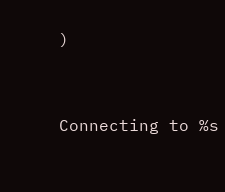)


Connecting to %s